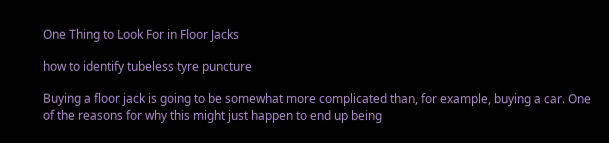One Thing to Look For in Floor Jacks

how to identify tubeless tyre puncture

Buying a floor jack is going to be somewhat more complicated than, for example, buying a car. One of the reasons for why this might just happen to end up being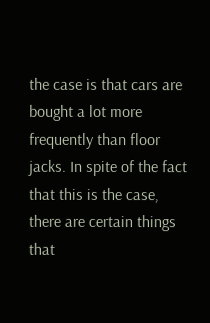the case is that cars are bought a lot more frequently than floor jacks. In spite of the fact that this is the case, there are certain things that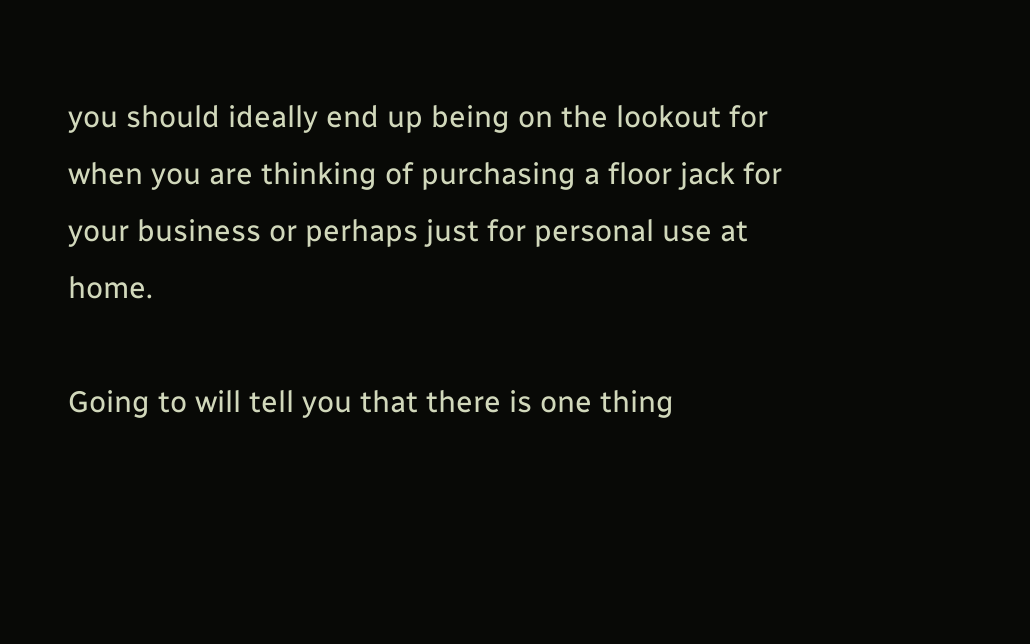you should ideally end up being on the lookout for when you are thinking of purchasing a floor jack for your business or perhaps just for personal use at home.

Going to will tell you that there is one thing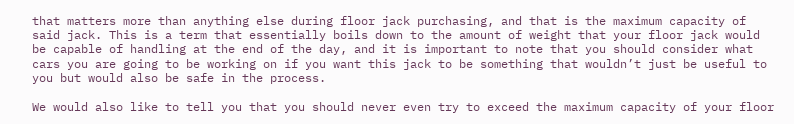that matters more than anything else during floor jack purchasing, and that is the maximum capacity of said jack. This is a term that essentially boils down to the amount of weight that your floor jack would be capable of handling at the end of the day, and it is important to note that you should consider what cars you are going to be working on if you want this jack to be something that wouldn’t just be useful to you but would also be safe in the process.

We would also like to tell you that you should never even try to exceed the maximum capacity of your floor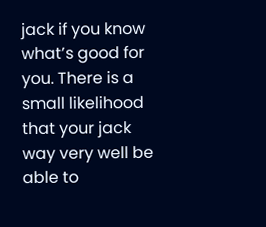jack if you know what’s good for you. There is a small likelihood that your jack way very well be able to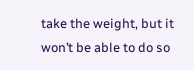take the weight, but it won’t be able to do so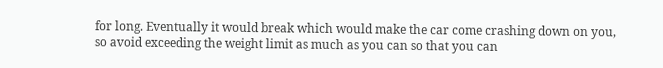for long. Eventually it would break which would make the car come crashing down on you, so avoid exceeding the weight limit as much as you can so that you can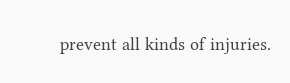prevent all kinds of injuries.